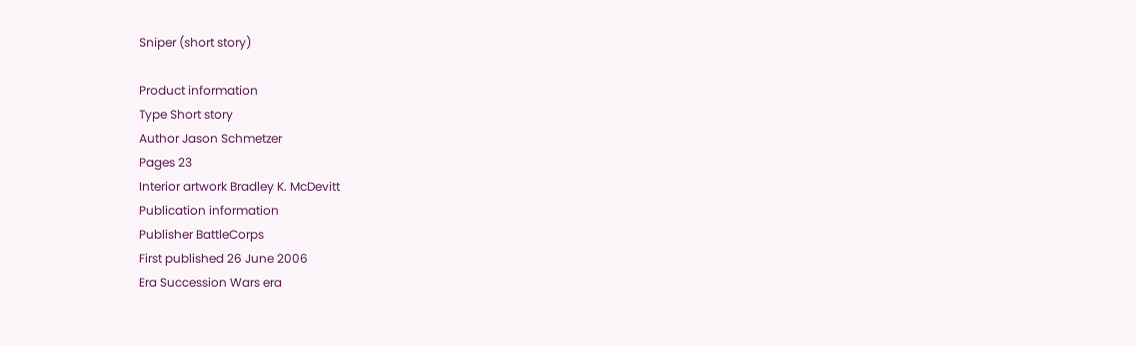Sniper (short story)

Product information
Type Short story
Author Jason Schmetzer
Pages 23
Interior artwork Bradley K. McDevitt
Publication information
Publisher BattleCorps
First published 26 June 2006
Era Succession Wars era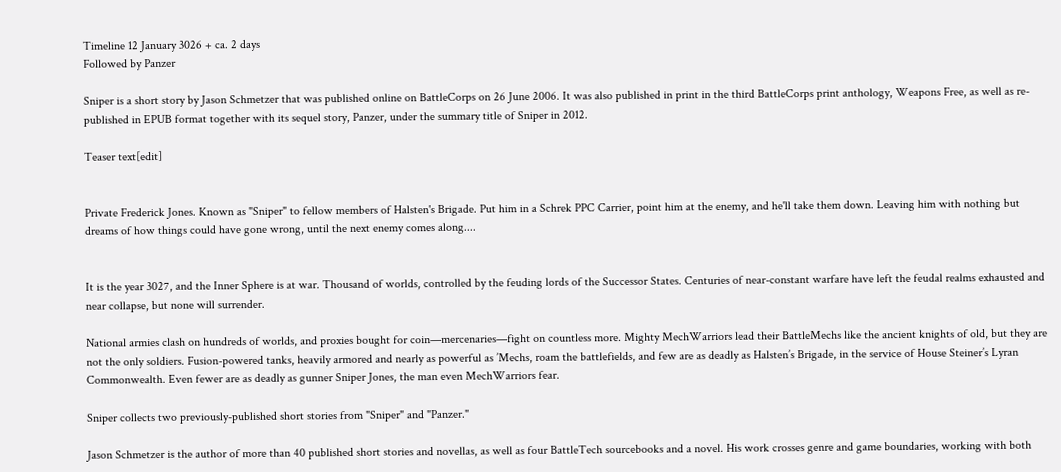Timeline 12 January 3026 + ca. 2 days
Followed by Panzer

Sniper is a short story by Jason Schmetzer that was published online on BattleCorps on 26 June 2006. It was also published in print in the third BattleCorps print anthology, Weapons Free, as well as re-published in EPUB format together with its sequel story, Panzer, under the summary title of Sniper in 2012.

Teaser text[edit]


Private Frederick Jones. Known as "Sniper" to fellow members of Halsten's Brigade. Put him in a Schrek PPC Carrier, point him at the enemy, and he'll take them down. Leaving him with nothing but dreams of how things could have gone wrong, until the next enemy comes along....


It is the year 3027, and the Inner Sphere is at war. Thousand of worlds, controlled by the feuding lords of the Successor States. Centuries of near-constant warfare have left the feudal realms exhausted and near collapse, but none will surrender.

National armies clash on hundreds of worlds, and proxies bought for coin—mercenaries—fight on countless more. Mighty MechWarriors lead their BattleMechs like the ancient knights of old, but they are not the only soldiers. Fusion-powered tanks, heavily armored and nearly as powerful as ’Mechs, roam the battlefields, and few are as deadly as Halsten’s Brigade, in the service of House Steiner’s Lyran Commonwealth. Even fewer are as deadly as gunner Sniper Jones, the man even MechWarriors fear.

Sniper collects two previously-published short stories from "Sniper" and "Panzer."

Jason Schmetzer is the author of more than 40 published short stories and novellas, as well as four BattleTech sourcebooks and a novel. His work crosses genre and game boundaries, working with both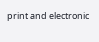print and electronic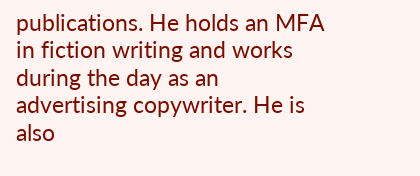publications. He holds an MFA in fiction writing and works during the day as an advertising copywriter. He is also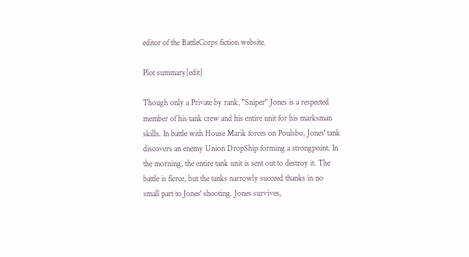editor of the BattleCorps fiction website.

Plot summary[edit]

Though only a Private by rank, "Sniper" Jones is a respected member of his tank crew and his entire unit for his marksman skills. In battle with House Marik forces on Poulsbo, Jones' tank discovers an enemy Union DropShip forming a strongpoint. In the morning, the entire tank unit is sent out to destroy it. The battle is fierce, but the tanks narrowly succeed thanks in no small part to Jones' shooting. Jones survives,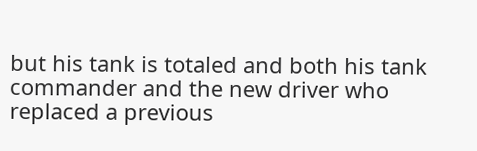but his tank is totaled and both his tank commander and the new driver who replaced a previous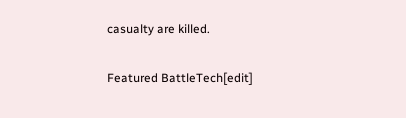casualty are killed.

Featured BattleTech[edit]